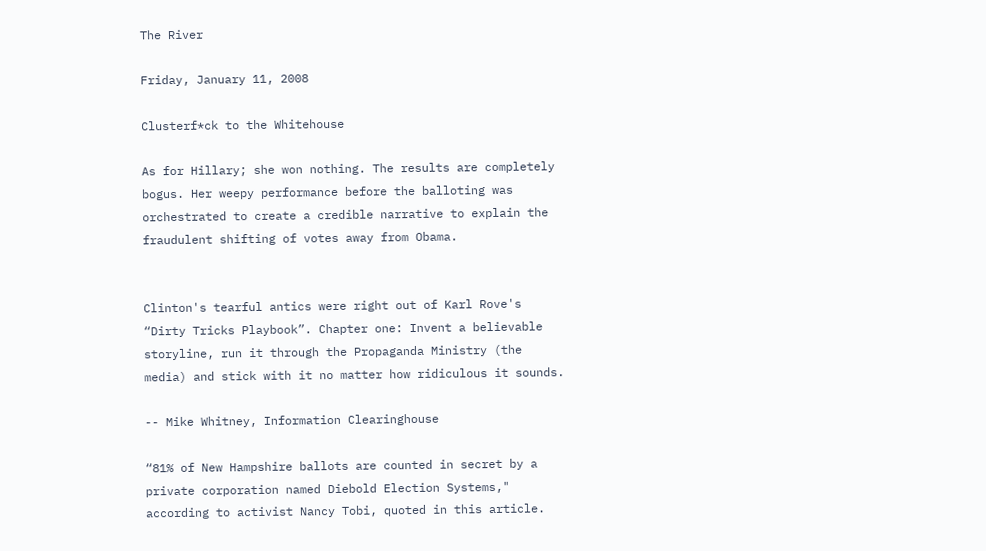The River

Friday, January 11, 2008

Clusterf*ck to the Whitehouse

As for Hillary; she won nothing. The results are completely bogus. Her weepy performance before the balloting was orchestrated to create a credible narrative to explain the fraudulent shifting of votes away from Obama.


Clinton's tearful antics were right out of Karl Rove's “Dirty Tricks Playbook”. Chapter one: Invent a believable storyline, run it through the Propaganda Ministry (the media) and stick with it no matter how ridiculous it sounds.

-- Mike Whitney, Information Clearinghouse

“81% of New Hampshire ballots are counted in secret by a private corporation named Diebold Election Systems," according to activist Nancy Tobi, quoted in this article.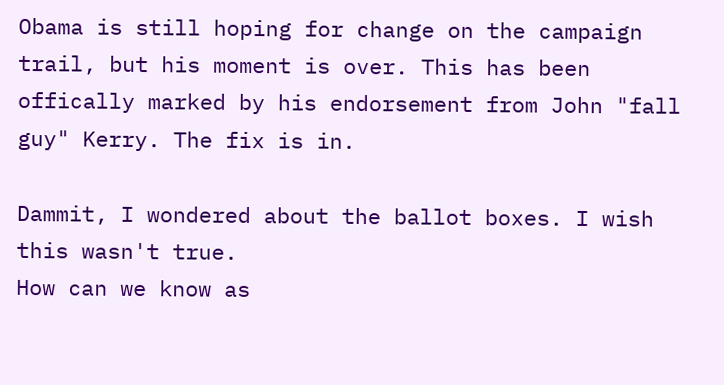Obama is still hoping for change on the campaign trail, but his moment is over. This has been offically marked by his endorsement from John "fall guy" Kerry. The fix is in.

Dammit, I wondered about the ballot boxes. I wish this wasn't true.
How can we know as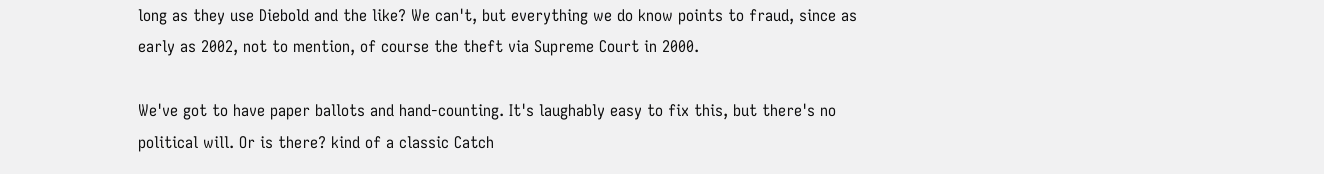long as they use Diebold and the like? We can't, but everything we do know points to fraud, since as early as 2002, not to mention, of course the theft via Supreme Court in 2000.

We've got to have paper ballots and hand-counting. It's laughably easy to fix this, but there's no political will. Or is there? kind of a classic Catch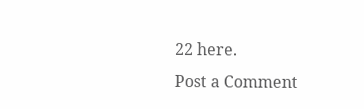22 here.
Post a Comment